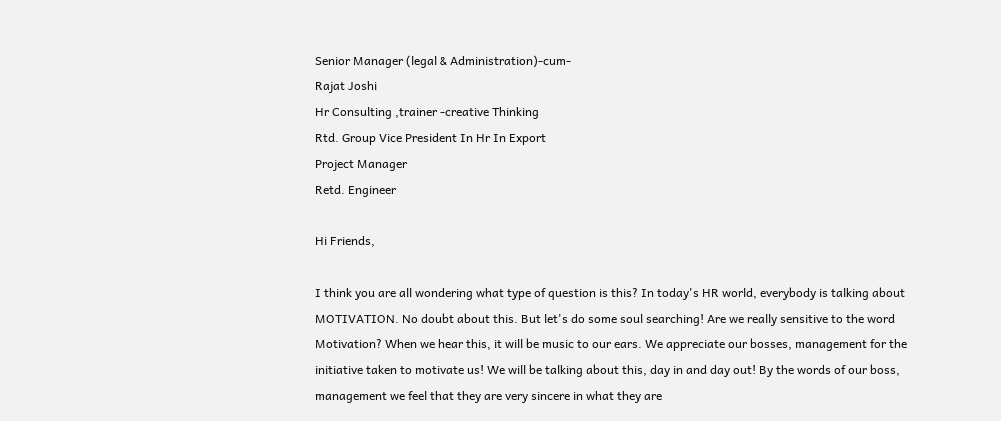Senior Manager (legal & Administration)-cum-
Rajat Joshi
Hr Consulting ,trainer -creative Thinking
Rtd. Group Vice President In Hr In Export
Project Manager
Retd. Engineer

Hi Friends,

I think you are all wondering what type of question is this? In today's HR world, everybody is talking about MOTIVATION. No doubt about this. But let's do some soul searching! Are we really sensitive to the word Motivation? When we hear this, it will be music to our ears. We appreciate our bosses, management for the initiative taken to motivate us! We will be talking about this, day in and day out! By the words of our boss, management we feel that they are very sincere in what they are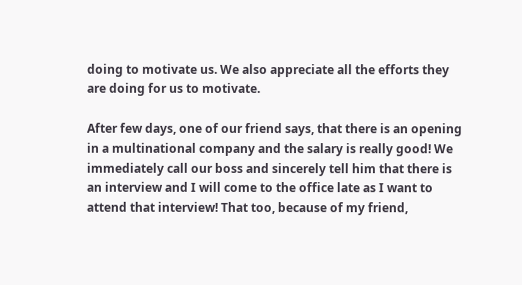doing to motivate us. We also appreciate all the efforts they are doing for us to motivate.

After few days, one of our friend says, that there is an opening in a multinational company and the salary is really good! We immediately call our boss and sincerely tell him that there is an interview and I will come to the office late as I want to attend that interview! That too, because of my friend,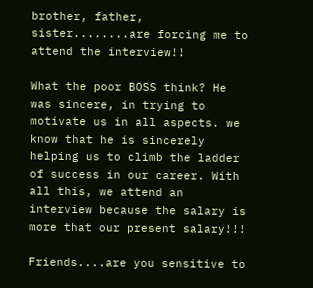brother, father, sister........are forcing me to attend the interview!!

What the poor BOSS think? He was sincere, in trying to motivate us in all aspects. we know that he is sincerely helping us to climb the ladder of success in our career. With all this, we attend an interview because the salary is more that our present salary!!!

Friends....are you sensitive to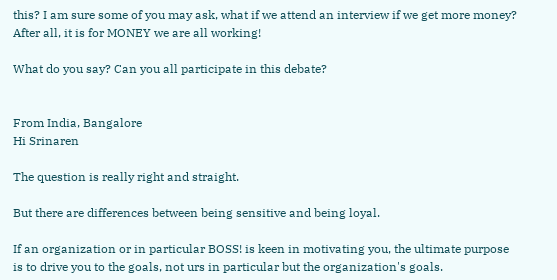this? I am sure some of you may ask, what if we attend an interview if we get more money? After all, it is for MONEY we are all working!

What do you say? Can you all participate in this debate?


From India, Bangalore
Hi Srinaren

The question is really right and straight.

But there are differences between being sensitive and being loyal.

If an organization or in particular BOSS! is keen in motivating you, the ultimate purpose is to drive you to the goals, not urs in particular but the organization's goals.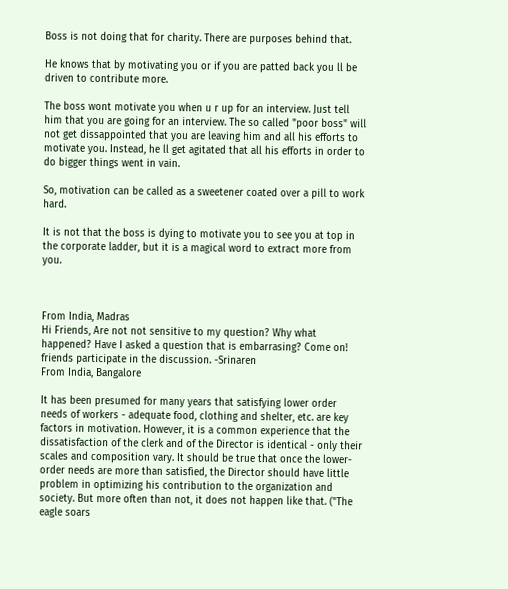Boss is not doing that for charity. There are purposes behind that.

He knows that by motivating you or if you are patted back you ll be driven to contribute more.

The boss wont motivate you when u r up for an interview. Just tell him that you are going for an interview. The so called "poor boss" will not get dissappointed that you are leaving him and all his efforts to motivate you. Instead, he ll get agitated that all his efforts in order to do bigger things went in vain.

So, motivation can be called as a sweetener coated over a pill to work hard.

It is not that the boss is dying to motivate you to see you at top in the corporate ladder, but it is a magical word to extract more from you.



From India, Madras
Hi Friends, Are not not sensitive to my question? Why what happened? Have I asked a question that is embarrasing? Come on! friends participate in the discussion. -Srinaren
From India, Bangalore

It has been presumed for many years that satisfying lower order needs of workers - adequate food, clothing and shelter, etc. are key factors in motivation. However, it is a common experience that the dissatisfaction of the clerk and of the Director is identical - only their scales and composition vary. It should be true that once the lower-order needs are more than satisfied, the Director should have little problem in optimizing his contribution to the organization and society. But more often than not, it does not happen like that. ("The eagle soars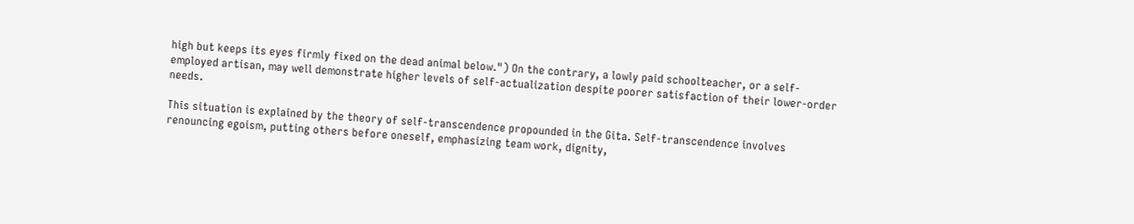high but keeps its eyes firmly fixed on the dead animal below.") On the contrary, a lowly paid schoolteacher, or a self-employed artisan, may well demonstrate higher levels of self-actualization despite poorer satisfaction of their lower-order needs.

This situation is explained by the theory of self-transcendence propounded in the Gita. Self-transcendence involves renouncing egoism, putting others before oneself, emphasizing team work, dignity,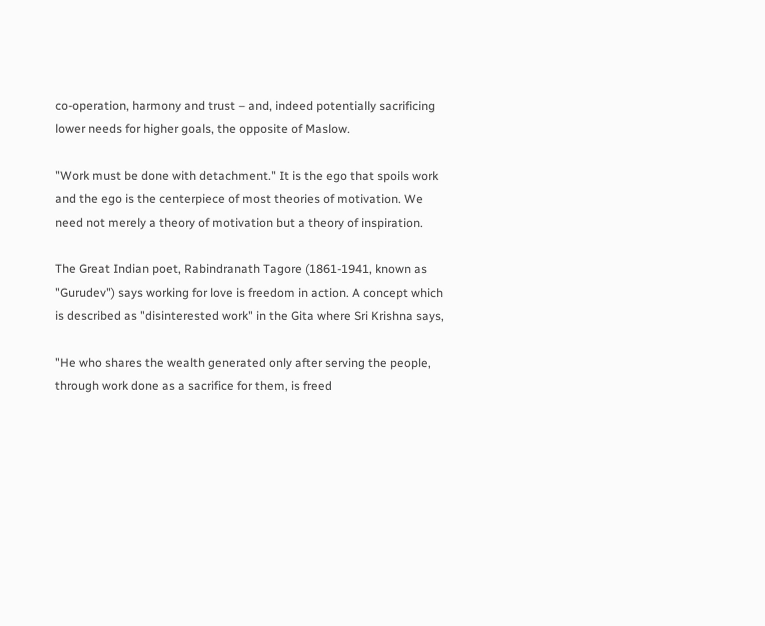co-operation, harmony and trust – and, indeed potentially sacrificing lower needs for higher goals, the opposite of Maslow.

"Work must be done with detachment." It is the ego that spoils work and the ego is the centerpiece of most theories of motivation. We need not merely a theory of motivation but a theory of inspiration.

The Great Indian poet, Rabindranath Tagore (1861-1941, known as "Gurudev") says working for love is freedom in action. A concept which is described as "disinterested work" in the Gita where Sri Krishna says,

"He who shares the wealth generated only after serving the people, through work done as a sacrifice for them, is freed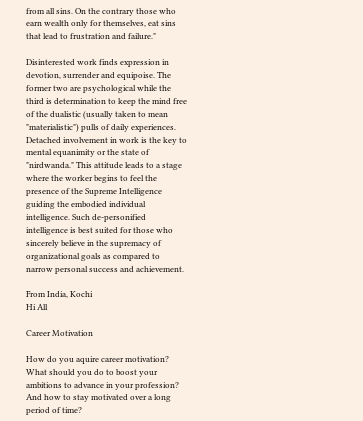from all sins. On the contrary those who earn wealth only for themselves, eat sins that lead to frustration and failure."

Disinterested work finds expression in devotion, surrender and equipoise. The former two are psychological while the third is determination to keep the mind free of the dualistic (usually taken to mean "materialistic") pulls of daily experiences. Detached involvement in work is the key to mental equanimity or the state of "nirdwanda." This attitude leads to a stage where the worker begins to feel the presence of the Supreme Intelligence guiding the embodied individual intelligence. Such de-personified intelligence is best suited for those who sincerely believe in the supremacy of organizational goals as compared to narrow personal success and achievement.

From India, Kochi
Hi All

Career Motivation

How do you aquire career motivation? What should you do to boost your ambitions to advance in your profession? And how to stay motivated over a long period of time?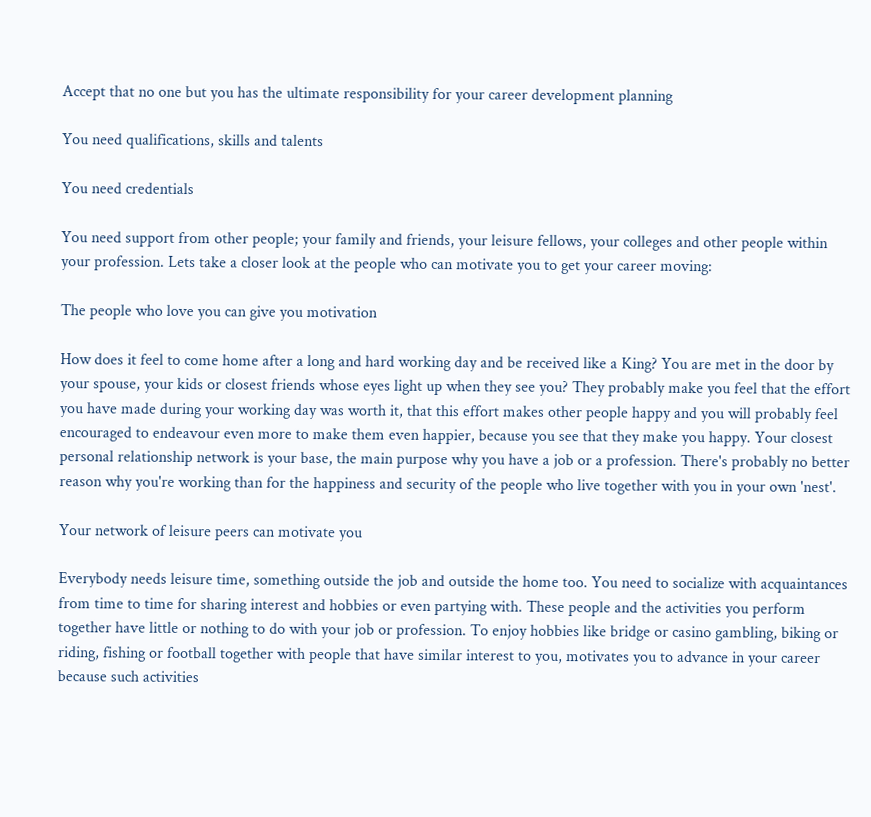Accept that no one but you has the ultimate responsibility for your career development planning

You need qualifications, skills and talents

You need credentials

You need support from other people; your family and friends, your leisure fellows, your colleges and other people within your profession. Lets take a closer look at the people who can motivate you to get your career moving:

The people who love you can give you motivation

How does it feel to come home after a long and hard working day and be received like a King? You are met in the door by your spouse, your kids or closest friends whose eyes light up when they see you? They probably make you feel that the effort you have made during your working day was worth it, that this effort makes other people happy and you will probably feel encouraged to endeavour even more to make them even happier, because you see that they make you happy. Your closest personal relationship network is your base, the main purpose why you have a job or a profession. There's probably no better reason why you're working than for the happiness and security of the people who live together with you in your own 'nest'.

Your network of leisure peers can motivate you

Everybody needs leisure time, something outside the job and outside the home too. You need to socialize with acquaintances from time to time for sharing interest and hobbies or even partying with. These people and the activities you perform together have little or nothing to do with your job or profession. To enjoy hobbies like bridge or casino gambling, biking or riding, fishing or football together with people that have similar interest to you, motivates you to advance in your career because such activities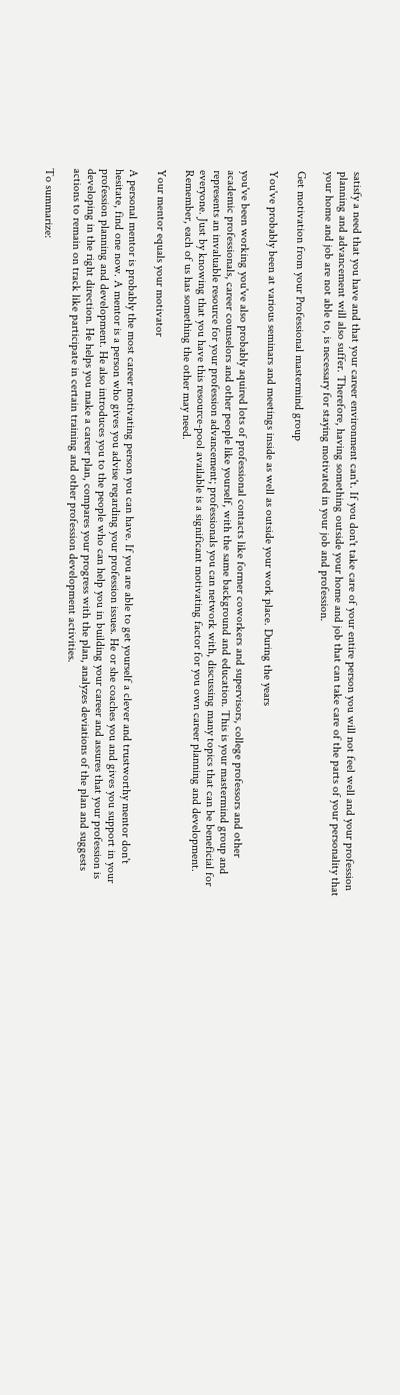satisfy a need that you have and that your career environment can't. If you don't take care of your entire person you will not feel well and your profession planning and advancement will also suffer. Therefore, having something outside your home and job that can take care of the parts of your personality that your home and job are not able to, is necessary for staying motivated in your job and profession.

Get motivation from your Professional mastermind group

You've probably been at various seminars and meetings inside as well as outside your work place. During the years

you've been working you've also probably aquired lots of professional contacts like former coworkers and supervisors, college professors and other academic professionals, career counselors and other people like yourself, with the same background and education. This is your mastermind group and represents an invaluable resource for your profession advancement; professionals you can network with, discussing many topics that can be beneficial for everyone. Just by knowing that you have this resource-pool available is a significant motivating factor for you own career planning and development. Remember, each of us has something the other may need.

Your mentor equals your motivator

A personal mentor is probably the most career motivating person you can have. If you are able to get yourself a clever and trustworthy mentor don't hesitate, find one now. A mentor is a person who gives you advise regarding your profession issues. He or she coaches you and gives you support in your profession planning and development. He also introduces you to the people who can help you in building your career and assures that your profession is developing in the right direction. He helps you make a career plan, compares your progress with the plan, analyzes deviations of the plan and suggests actions to remain on track like participate in certain training and other profession development activities.

To summarize: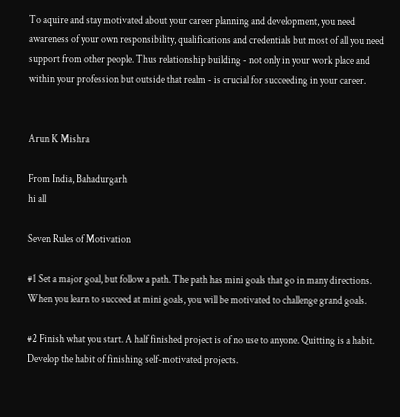To aquire and stay motivated about your career planning and development, you need awareness of your own responsibility, qualifications and credentials but most of all you need support from other people. Thus relationship building - not only in your work place and within your profession but outside that realm - is crucial for succeeding in your career.


Arun K Mishra

From India, Bahadurgarh
hi all

Seven Rules of Motivation

#1 Set a major goal, but follow a path. The path has mini goals that go in many directions. When you learn to succeed at mini goals, you will be motivated to challenge grand goals.

#2 Finish what you start. A half finished project is of no use to anyone. Quitting is a habit. Develop the habit of finishing self-motivated projects.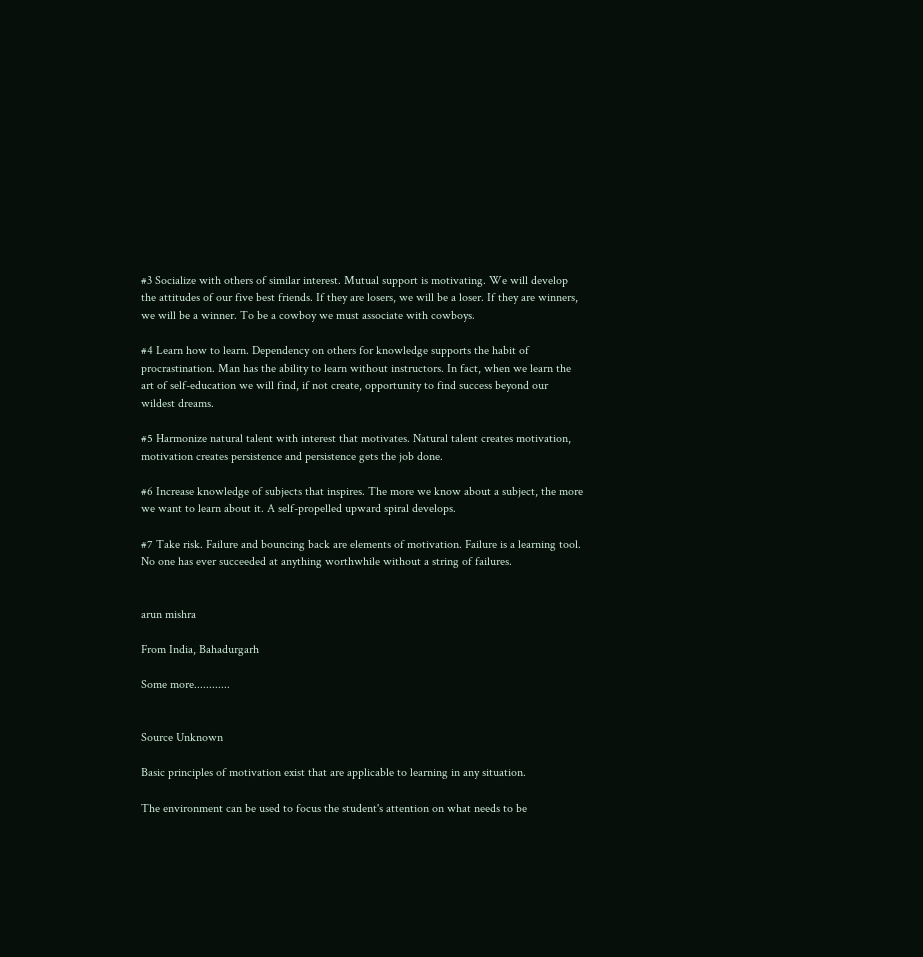#3 Socialize with others of similar interest. Mutual support is motivating. We will develop the attitudes of our five best friends. If they are losers, we will be a loser. If they are winners, we will be a winner. To be a cowboy we must associate with cowboys.

#4 Learn how to learn. Dependency on others for knowledge supports the habit of procrastination. Man has the ability to learn without instructors. In fact, when we learn the art of self-education we will find, if not create, opportunity to find success beyond our wildest dreams.

#5 Harmonize natural talent with interest that motivates. Natural talent creates motivation, motivation creates persistence and persistence gets the job done.

#6 Increase knowledge of subjects that inspires. The more we know about a subject, the more we want to learn about it. A self-propelled upward spiral develops.

#7 Take risk. Failure and bouncing back are elements of motivation. Failure is a learning tool. No one has ever succeeded at anything worthwhile without a string of failures.


arun mishra

From India, Bahadurgarh

Some more............


Source Unknown

Basic principles of motivation exist that are applicable to learning in any situation.

The environment can be used to focus the student's attention on what needs to be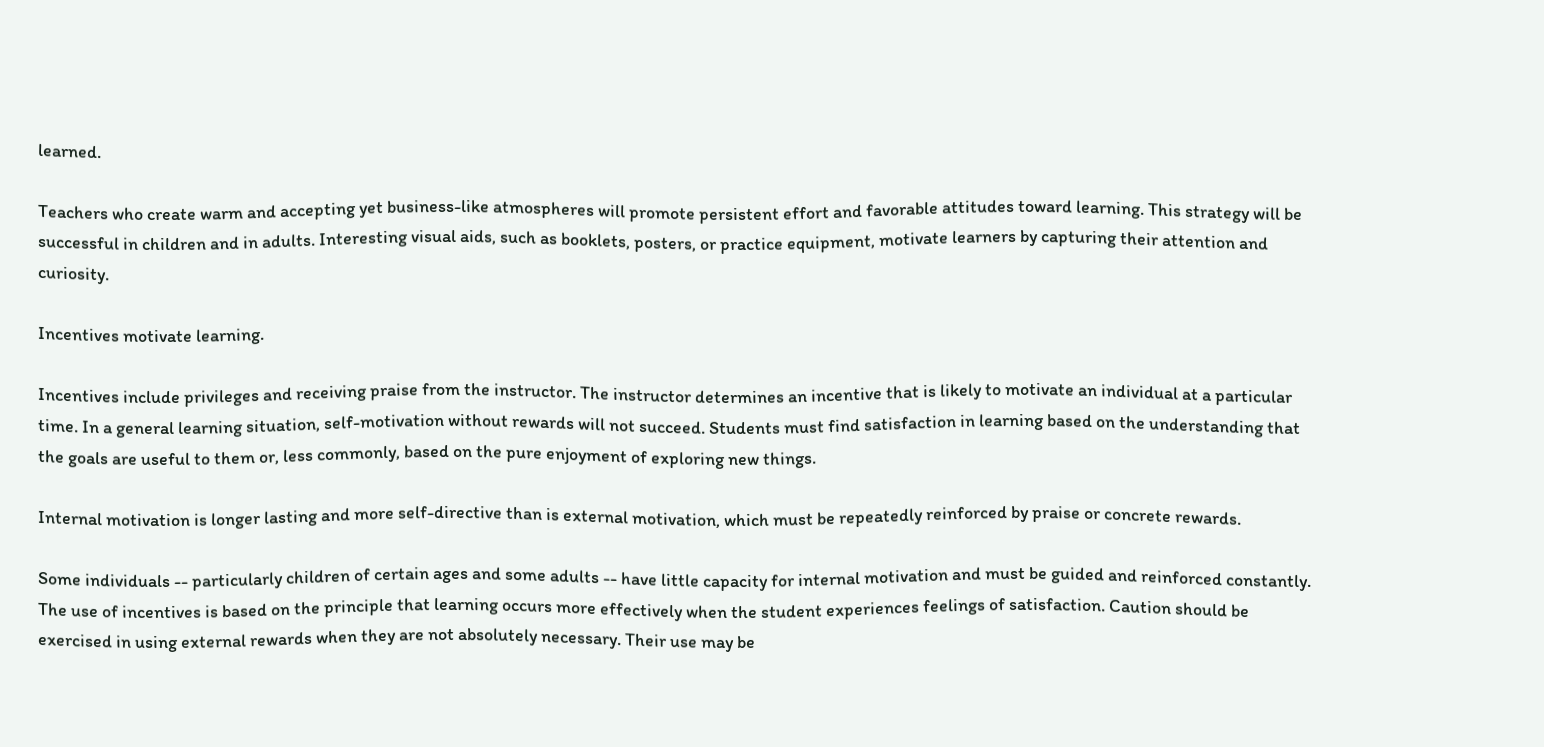learned.

Teachers who create warm and accepting yet business-like atmospheres will promote persistent effort and favorable attitudes toward learning. This strategy will be successful in children and in adults. Interesting visual aids, such as booklets, posters, or practice equipment, motivate learners by capturing their attention and curiosity.

Incentives motivate learning.

Incentives include privileges and receiving praise from the instructor. The instructor determines an incentive that is likely to motivate an individual at a particular time. In a general learning situation, self-motivation without rewards will not succeed. Students must find satisfaction in learning based on the understanding that the goals are useful to them or, less commonly, based on the pure enjoyment of exploring new things.

Internal motivation is longer lasting and more self-directive than is external motivation, which must be repeatedly reinforced by praise or concrete rewards.

Some individuals -- particularly children of certain ages and some adults -- have little capacity for internal motivation and must be guided and reinforced constantly. The use of incentives is based on the principle that learning occurs more effectively when the student experiences feelings of satisfaction. Caution should be exercised in using external rewards when they are not absolutely necessary. Their use may be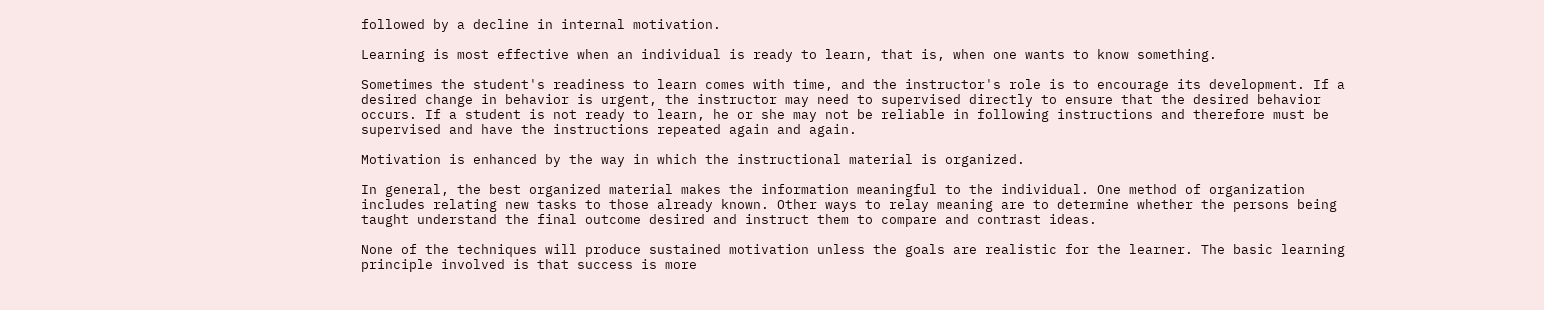followed by a decline in internal motivation.

Learning is most effective when an individual is ready to learn, that is, when one wants to know something.

Sometimes the student's readiness to learn comes with time, and the instructor's role is to encourage its development. If a desired change in behavior is urgent, the instructor may need to supervised directly to ensure that the desired behavior occurs. If a student is not ready to learn, he or she may not be reliable in following instructions and therefore must be supervised and have the instructions repeated again and again.

Motivation is enhanced by the way in which the instructional material is organized.

In general, the best organized material makes the information meaningful to the individual. One method of organization includes relating new tasks to those already known. Other ways to relay meaning are to determine whether the persons being taught understand the final outcome desired and instruct them to compare and contrast ideas.

None of the techniques will produce sustained motivation unless the goals are realistic for the learner. The basic learning principle involved is that success is more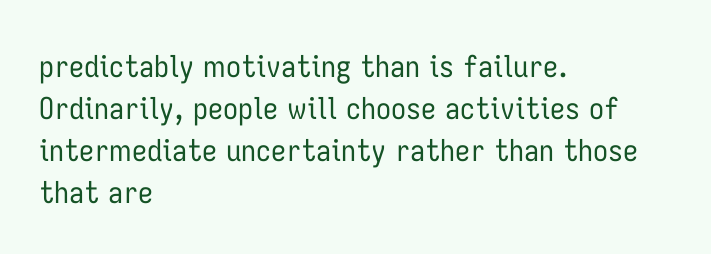predictably motivating than is failure. Ordinarily, people will choose activities of intermediate uncertainty rather than those that are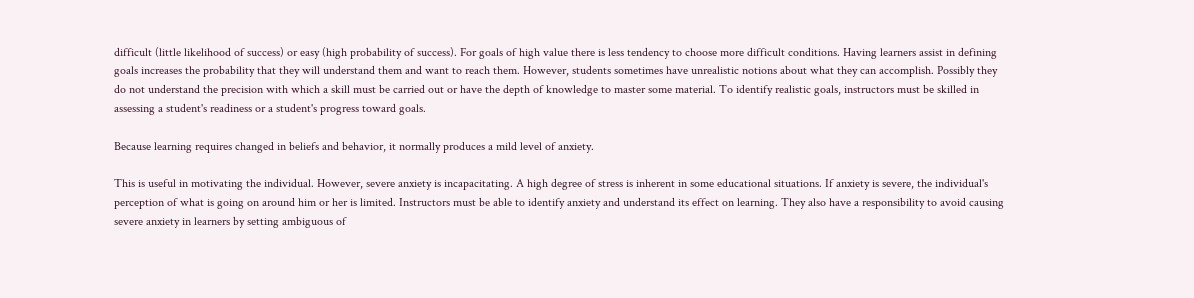difficult (little likelihood of success) or easy (high probability of success). For goals of high value there is less tendency to choose more difficult conditions. Having learners assist in defining goals increases the probability that they will understand them and want to reach them. However, students sometimes have unrealistic notions about what they can accomplish. Possibly they do not understand the precision with which a skill must be carried out or have the depth of knowledge to master some material. To identify realistic goals, instructors must be skilled in assessing a student's readiness or a student's progress toward goals.

Because learning requires changed in beliefs and behavior, it normally produces a mild level of anxiety.

This is useful in motivating the individual. However, severe anxiety is incapacitating. A high degree of stress is inherent in some educational situations. If anxiety is severe, the individual's perception of what is going on around him or her is limited. Instructors must be able to identify anxiety and understand its effect on learning. They also have a responsibility to avoid causing severe anxiety in learners by setting ambiguous of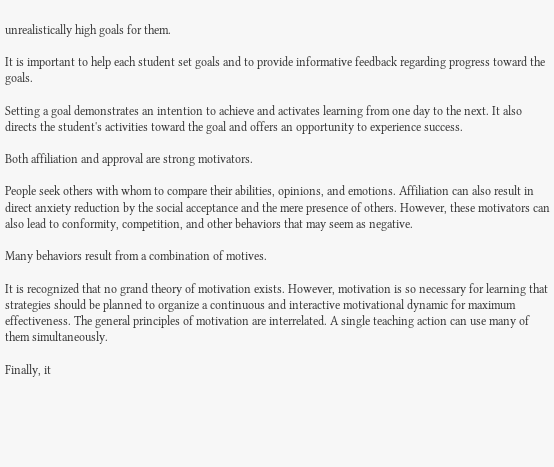unrealistically high goals for them.

It is important to help each student set goals and to provide informative feedback regarding progress toward the goals.

Setting a goal demonstrates an intention to achieve and activates learning from one day to the next. It also directs the student's activities toward the goal and offers an opportunity to experience success.

Both affiliation and approval are strong motivators.

People seek others with whom to compare their abilities, opinions, and emotions. Affiliation can also result in direct anxiety reduction by the social acceptance and the mere presence of others. However, these motivators can also lead to conformity, competition, and other behaviors that may seem as negative.

Many behaviors result from a combination of motives.

It is recognized that no grand theory of motivation exists. However, motivation is so necessary for learning that strategies should be planned to organize a continuous and interactive motivational dynamic for maximum effectiveness. The general principles of motivation are interrelated. A single teaching action can use many of them simultaneously.

Finally, it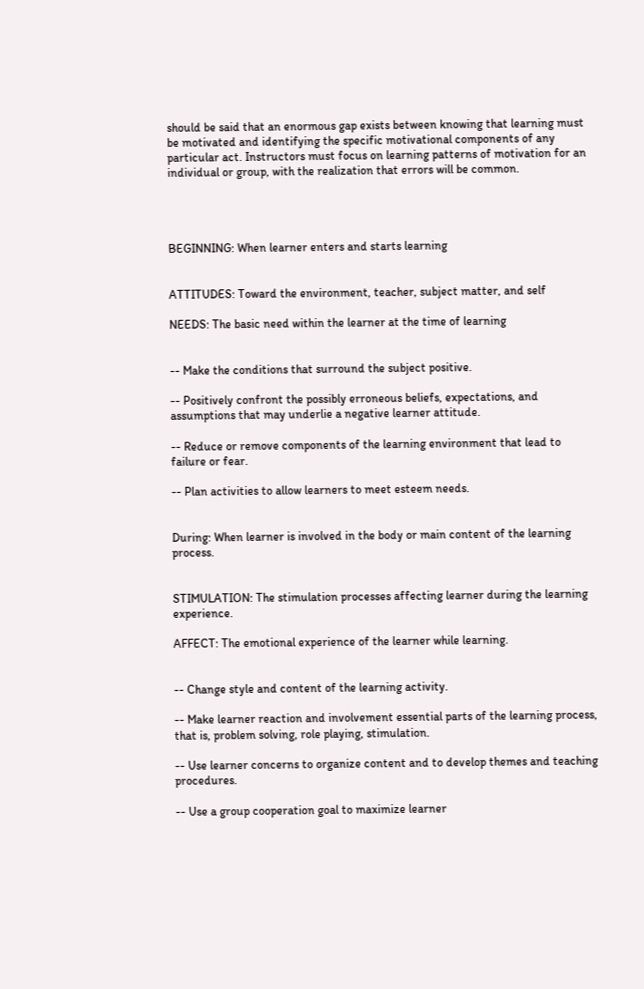should be said that an enormous gap exists between knowing that learning must be motivated and identifying the specific motivational components of any particular act. Instructors must focus on learning patterns of motivation for an individual or group, with the realization that errors will be common.




BEGINNING: When learner enters and starts learning


ATTITUDES: Toward the environment, teacher, subject matter, and self

NEEDS: The basic need within the learner at the time of learning


-- Make the conditions that surround the subject positive.

-- Positively confront the possibly erroneous beliefs, expectations, and assumptions that may underlie a negative learner attitude.

-- Reduce or remove components of the learning environment that lead to failure or fear.

-- Plan activities to allow learners to meet esteem needs.


During: When learner is involved in the body or main content of the learning process.


STIMULATION: The stimulation processes affecting learner during the learning experience.

AFFECT: The emotional experience of the learner while learning.


-- Change style and content of the learning activity.

-- Make learner reaction and involvement essential parts of the learning process, that is, problem solving, role playing, stimulation.

-- Use learner concerns to organize content and to develop themes and teaching procedures.

-- Use a group cooperation goal to maximize learner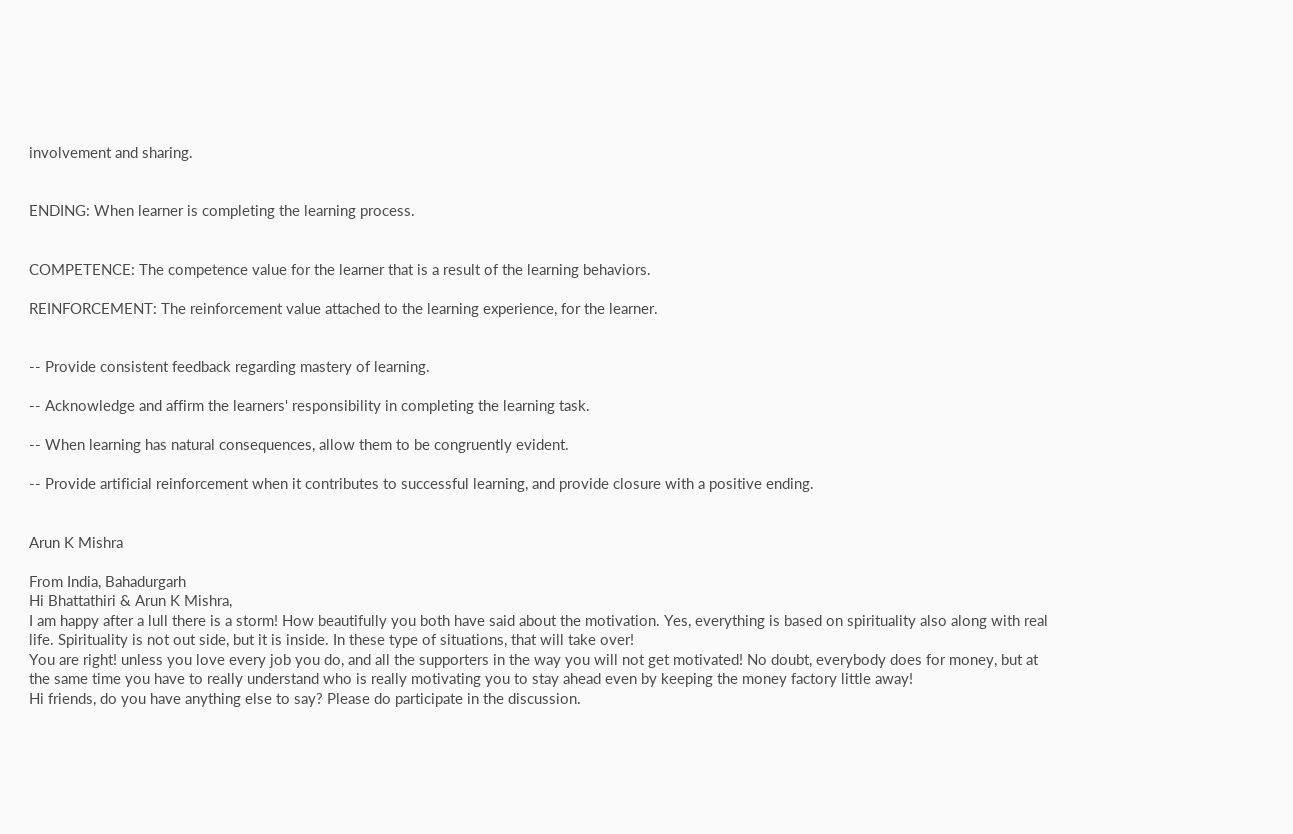involvement and sharing.


ENDING: When learner is completing the learning process.


COMPETENCE: The competence value for the learner that is a result of the learning behaviors.

REINFORCEMENT: The reinforcement value attached to the learning experience, for the learner.


-- Provide consistent feedback regarding mastery of learning.

-- Acknowledge and affirm the learners' responsibility in completing the learning task.

-- When learning has natural consequences, allow them to be congruently evident.

-- Provide artificial reinforcement when it contributes to successful learning, and provide closure with a positive ending.


Arun K Mishra

From India, Bahadurgarh
Hi Bhattathiri & Arun K Mishra,
I am happy after a lull there is a storm! How beautifully you both have said about the motivation. Yes, everything is based on spirituality also along with real life. Spirituality is not out side, but it is inside. In these type of situations, that will take over!
You are right! unless you love every job you do, and all the supporters in the way you will not get motivated! No doubt, everybody does for money, but at the same time you have to really understand who is really motivating you to stay ahead even by keeping the money factory little away!
Hi friends, do you have anything else to say? Please do participate in the discussion.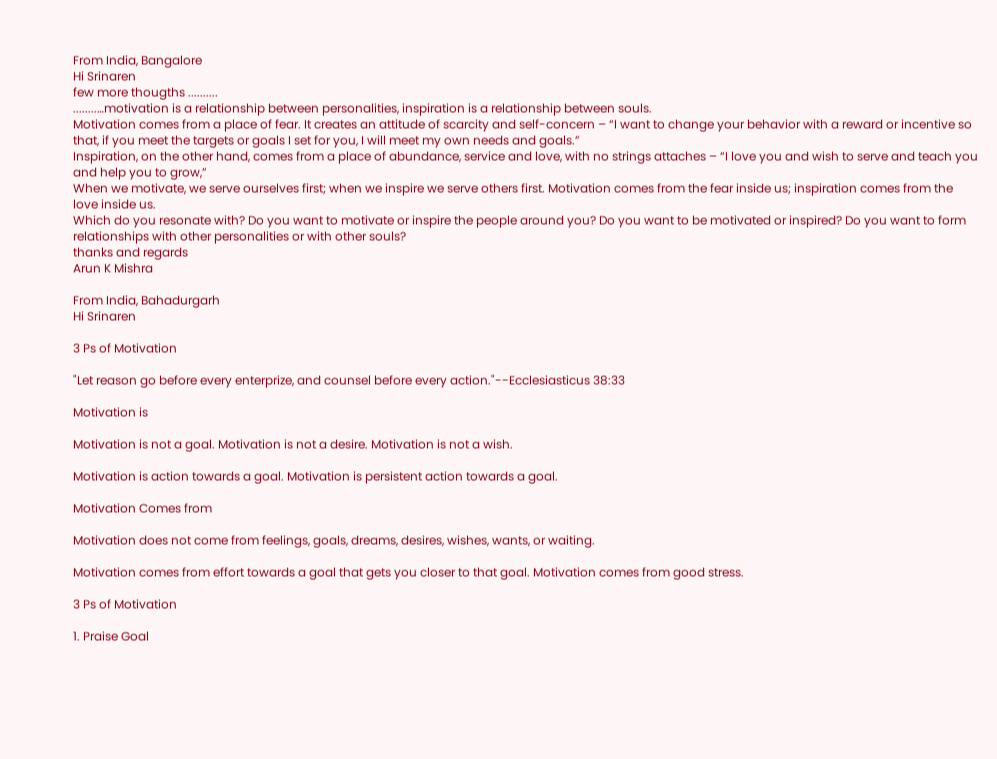From India, Bangalore
Hi Srinaren
few more thougths ..........
........…motivation is a relationship between personalities, inspiration is a relationship between souls.
Motivation comes from a place of fear. It creates an attitude of scarcity and self-concern – “I want to change your behavior with a reward or incentive so that, if you meet the targets or goals I set for you, I will meet my own needs and goals.”
Inspiration, on the other hand, comes from a place of abundance, service and love, with no strings attaches – “I love you and wish to serve and teach you and help you to grow,”
When we motivate, we serve ourselves first; when we inspire we serve others first. Motivation comes from the fear inside us; inspiration comes from the love inside us.
Which do you resonate with? Do you want to motivate or inspire the people around you? Do you want to be motivated or inspired? Do you want to form relationships with other personalities or with other souls?
thanks and regards
Arun K Mishra

From India, Bahadurgarh
Hi Srinaren

3 Ps of Motivation

"Let reason go before every enterprize, and counsel before every action."--Ecclesiasticus 38:33

Motivation is

Motivation is not a goal. Motivation is not a desire. Motivation is not a wish.

Motivation is action towards a goal. Motivation is persistent action towards a goal.

Motivation Comes from

Motivation does not come from feelings, goals, dreams, desires, wishes, wants, or waiting.

Motivation comes from effort towards a goal that gets you closer to that goal. Motivation comes from good stress.

3 Ps of Motivation

1. Praise Goal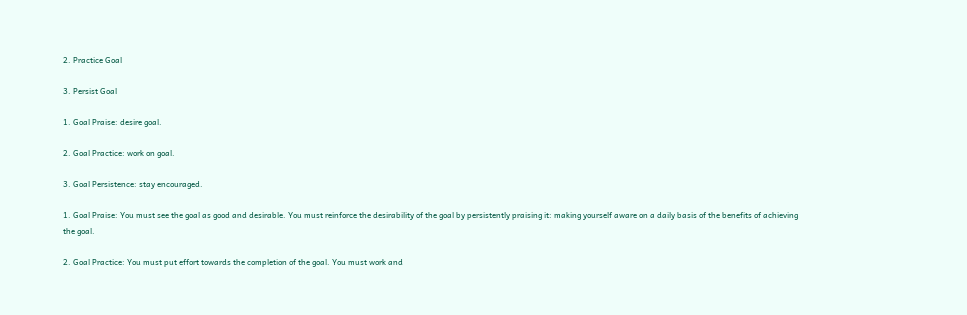2. Practice Goal

3. Persist Goal

1. Goal Praise: desire goal.

2. Goal Practice: work on goal.

3. Goal Persistence: stay encouraged.

1. Goal Praise: You must see the goal as good and desirable. You must reinforce the desirability of the goal by persistently praising it: making yourself aware on a daily basis of the benefits of achieving the goal.

2. Goal Practice: You must put effort towards the completion of the goal. You must work and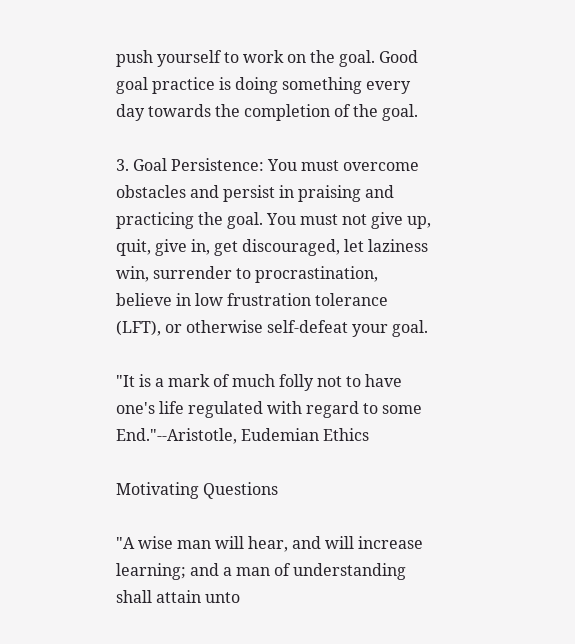push yourself to work on the goal. Good goal practice is doing something every day towards the completion of the goal.

3. Goal Persistence: You must overcome obstacles and persist in praising and practicing the goal. You must not give up, quit, give in, get discouraged, let laziness win, surrender to procrastination, believe in low frustration tolerance (LFT), or otherwise self-defeat your goal.

"It is a mark of much folly not to have one's life regulated with regard to some End."--Aristotle, Eudemian Ethics

Motivating Questions

"A wise man will hear, and will increase learning; and a man of understanding shall attain unto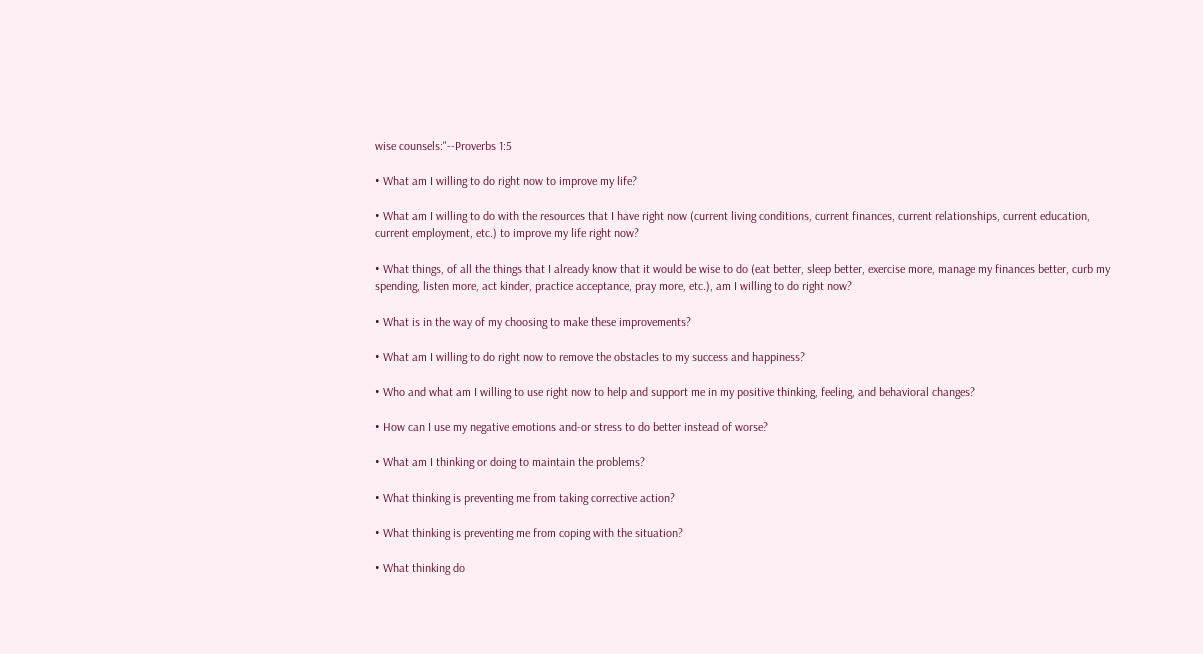wise counsels:"--Proverbs 1:5

• What am I willing to do right now to improve my life?

• What am I willing to do with the resources that I have right now (current living conditions, current finances, current relationships, current education, current employment, etc.) to improve my life right now?

• What things, of all the things that I already know that it would be wise to do (eat better, sleep better, exercise more, manage my finances better, curb my spending, listen more, act kinder, practice acceptance, pray more, etc.), am I willing to do right now?

• What is in the way of my choosing to make these improvements?

• What am I willing to do right now to remove the obstacles to my success and happiness?

• Who and what am I willing to use right now to help and support me in my positive thinking, feeling, and behavioral changes?

• How can I use my negative emotions and-or stress to do better instead of worse?

• What am I thinking or doing to maintain the problems?

• What thinking is preventing me from taking corrective action?

• What thinking is preventing me from coping with the situation?

• What thinking do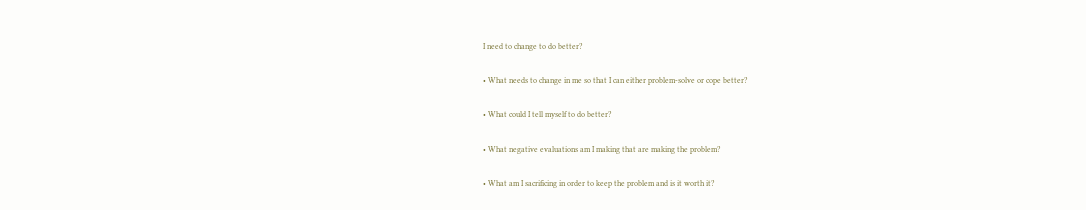I need to change to do better?

• What needs to change in me so that I can either problem-solve or cope better?

• What could I tell myself to do better?

• What negative evaluations am I making that are making the problem?

• What am I sacrificing in order to keep the problem and is it worth it?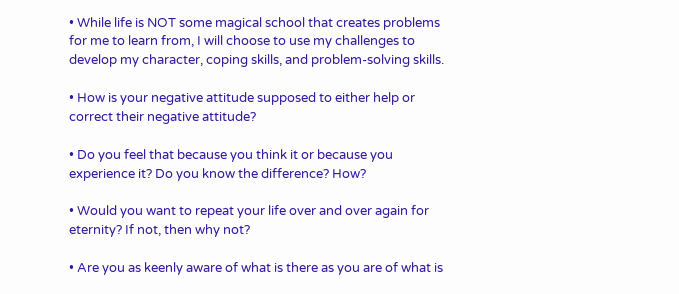• While life is NOT some magical school that creates problems for me to learn from, I will choose to use my challenges to develop my character, coping skills, and problem-solving skills.

• How is your negative attitude supposed to either help or correct their negative attitude?

• Do you feel that because you think it or because you experience it? Do you know the difference? How?

• Would you want to repeat your life over and over again for eternity? If not, then why not?

• Are you as keenly aware of what is there as you are of what is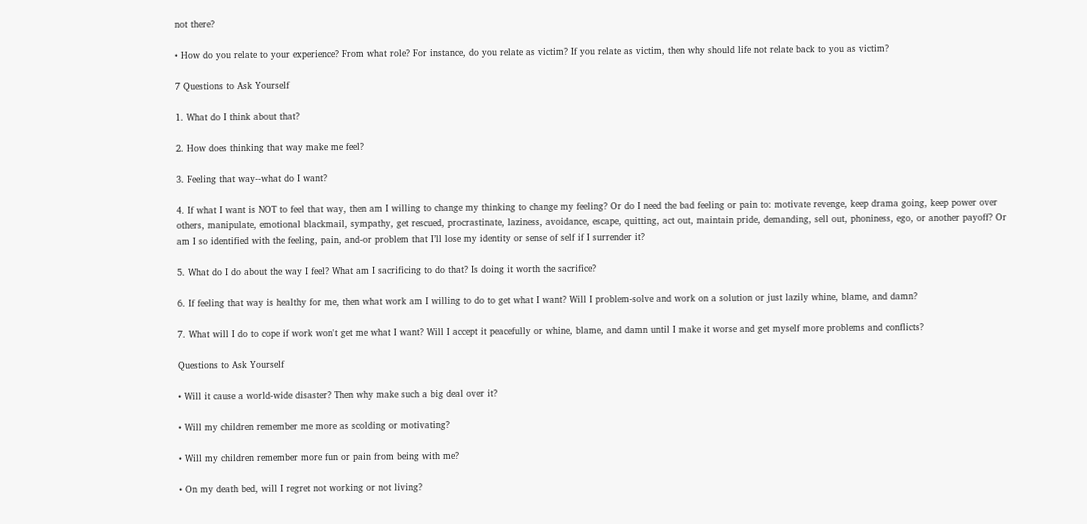not there?

• How do you relate to your experience? From what role? For instance, do you relate as victim? If you relate as victim, then why should life not relate back to you as victim?

7 Questions to Ask Yourself

1. What do I think about that?

2. How does thinking that way make me feel?

3. Feeling that way--what do I want?

4. If what I want is NOT to feel that way, then am I willing to change my thinking to change my feeling? Or do I need the bad feeling or pain to: motivate revenge, keep drama going, keep power over others, manipulate, emotional blackmail, sympathy, get rescued, procrastinate, laziness, avoidance, escape, quitting, act out, maintain pride, demanding, sell out, phoniness, ego, or another payoff? Or am I so identified with the feeling, pain, and-or problem that I’ll lose my identity or sense of self if I surrender it?

5. What do I do about the way I feel? What am I sacrificing to do that? Is doing it worth the sacrifice?

6. If feeling that way is healthy for me, then what work am I willing to do to get what I want? Will I problem-solve and work on a solution or just lazily whine, blame, and damn?

7. What will I do to cope if work won't get me what I want? Will I accept it peacefully or whine, blame, and damn until I make it worse and get myself more problems and conflicts?

Questions to Ask Yourself

• Will it cause a world-wide disaster? Then why make such a big deal over it?

• Will my children remember me more as scolding or motivating?

• Will my children remember more fun or pain from being with me?

• On my death bed, will I regret not working or not living?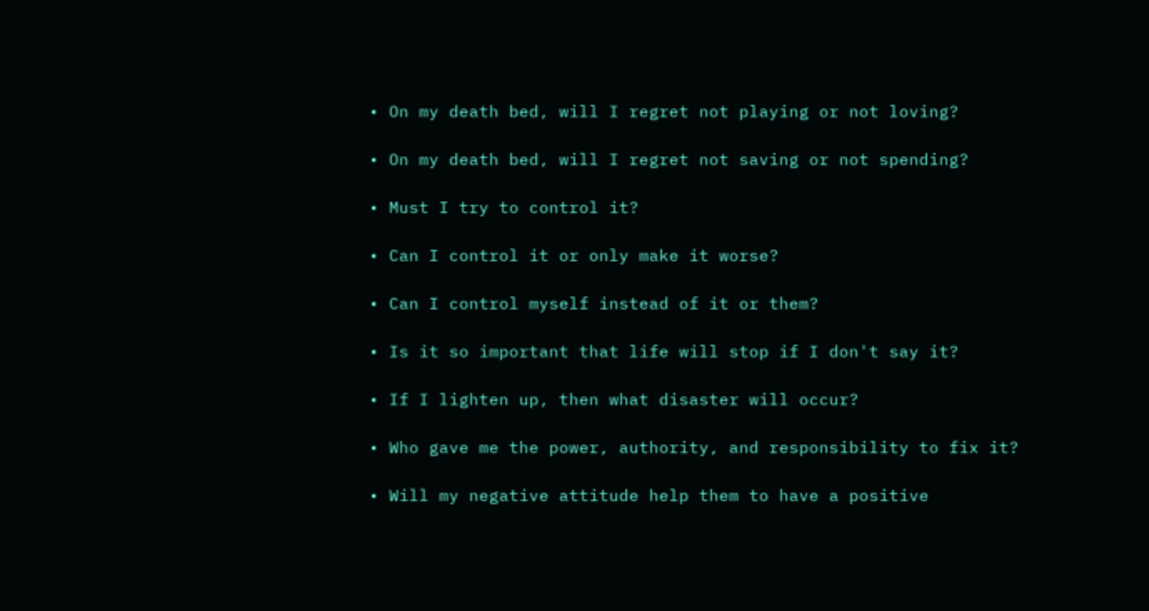• On my death bed, will I regret not playing or not loving?

• On my death bed, will I regret not saving or not spending?

• Must I try to control it?

• Can I control it or only make it worse?

• Can I control myself instead of it or them?

• Is it so important that life will stop if I don't say it?

• If I lighten up, then what disaster will occur?

• Who gave me the power, authority, and responsibility to fix it?

• Will my negative attitude help them to have a positive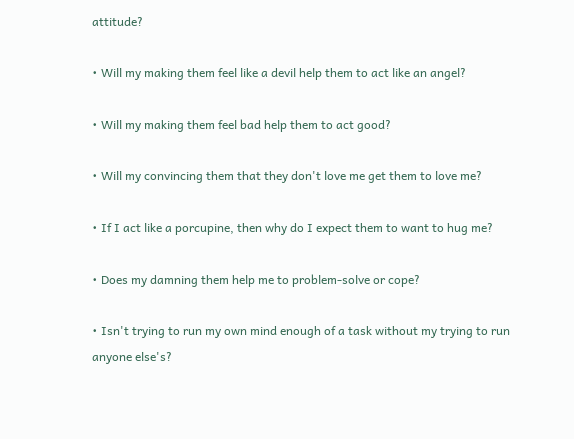attitude?

• Will my making them feel like a devil help them to act like an angel?

• Will my making them feel bad help them to act good?

• Will my convincing them that they don't love me get them to love me?

• If I act like a porcupine, then why do I expect them to want to hug me?

• Does my damning them help me to problem-solve or cope?

• Isn't trying to run my own mind enough of a task without my trying to run anyone else's?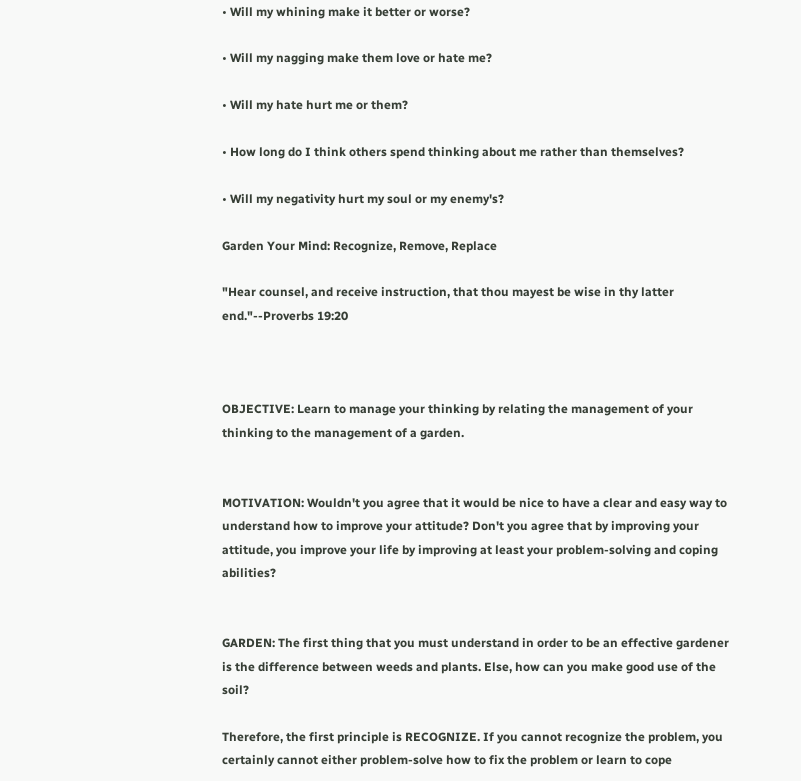• Will my whining make it better or worse?

• Will my nagging make them love or hate me?

• Will my hate hurt me or them?

• How long do I think others spend thinking about me rather than themselves?

• Will my negativity hurt my soul or my enemy's?

Garden Your Mind: Recognize, Remove, Replace

"Hear counsel, and receive instruction, that thou mayest be wise in thy latter end."--Proverbs 19:20



OBJECTIVE: Learn to manage your thinking by relating the management of your thinking to the management of a garden.


MOTIVATION: Wouldn't you agree that it would be nice to have a clear and easy way to understand how to improve your attitude? Don't you agree that by improving your attitude, you improve your life by improving at least your problem-solving and coping abilities?


GARDEN: The first thing that you must understand in order to be an effective gardener is the difference between weeds and plants. Else, how can you make good use of the soil?

Therefore, the first principle is RECOGNIZE. If you cannot recognize the problem, you certainly cannot either problem-solve how to fix the problem or learn to cope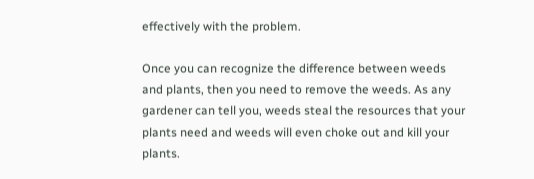effectively with the problem.

Once you can recognize the difference between weeds and plants, then you need to remove the weeds. As any gardener can tell you, weeds steal the resources that your plants need and weeds will even choke out and kill your plants.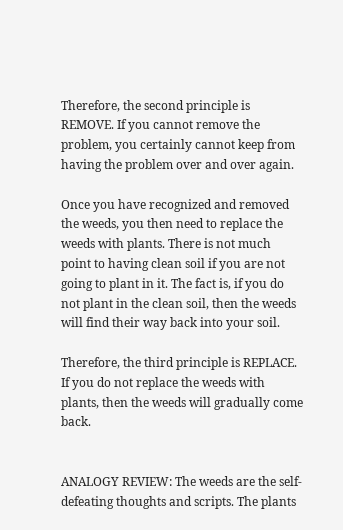Therefore, the second principle is REMOVE. If you cannot remove the problem, you certainly cannot keep from having the problem over and over again.

Once you have recognized and removed the weeds, you then need to replace the weeds with plants. There is not much point to having clean soil if you are not going to plant in it. The fact is, if you do not plant in the clean soil, then the weeds will find their way back into your soil.

Therefore, the third principle is REPLACE. If you do not replace the weeds with plants, then the weeds will gradually come back.


ANALOGY REVIEW: The weeds are the self-defeating thoughts and scripts. The plants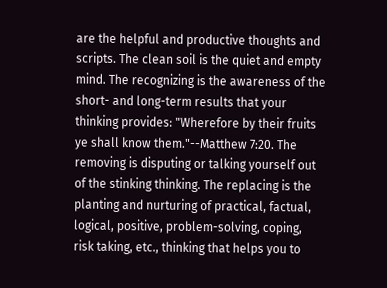are the helpful and productive thoughts and scripts. The clean soil is the quiet and empty mind. The recognizing is the awareness of the short- and long-term results that your thinking provides: "Wherefore by their fruits ye shall know them."--Matthew 7:20. The removing is disputing or talking yourself out of the stinking thinking. The replacing is the planting and nurturing of practical, factual, logical, positive, problem-solving, coping, risk taking, etc., thinking that helps you to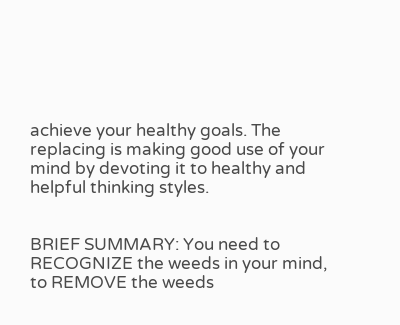achieve your healthy goals. The replacing is making good use of your mind by devoting it to healthy and helpful thinking styles.


BRIEF SUMMARY: You need to RECOGNIZE the weeds in your mind, to REMOVE the weeds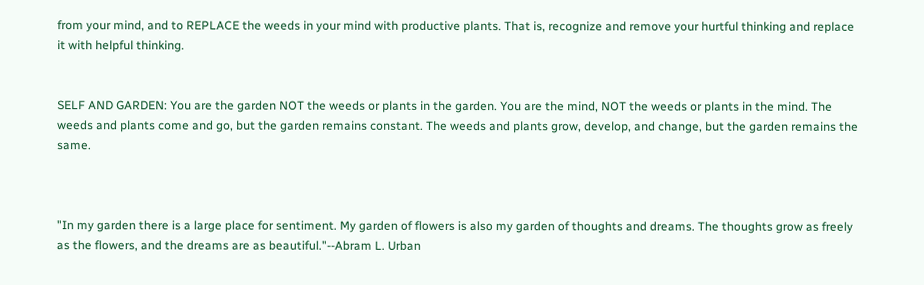from your mind, and to REPLACE the weeds in your mind with productive plants. That is, recognize and remove your hurtful thinking and replace it with helpful thinking.


SELF AND GARDEN: You are the garden NOT the weeds or plants in the garden. You are the mind, NOT the weeds or plants in the mind. The weeds and plants come and go, but the garden remains constant. The weeds and plants grow, develop, and change, but the garden remains the same.



"In my garden there is a large place for sentiment. My garden of flowers is also my garden of thoughts and dreams. The thoughts grow as freely as the flowers, and the dreams are as beautiful."--Abram L. Urban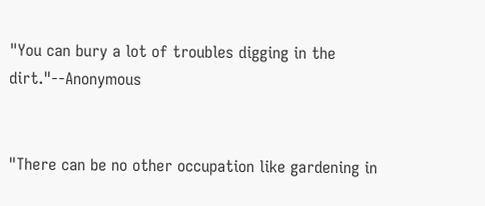"You can bury a lot of troubles digging in the dirt."--Anonymous


"There can be no other occupation like gardening in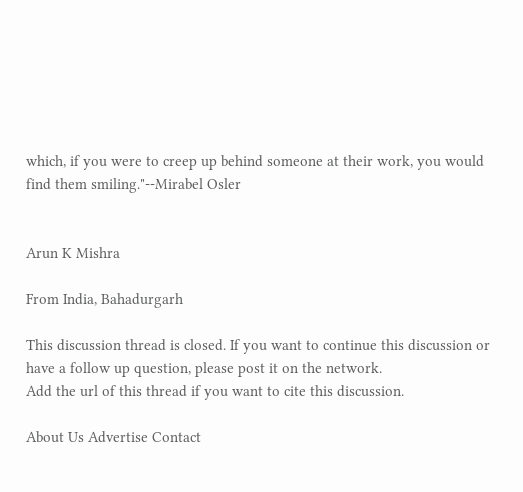which, if you were to creep up behind someone at their work, you would find them smiling."--Mirabel Osler


Arun K Mishra

From India, Bahadurgarh

This discussion thread is closed. If you want to continue this discussion or have a follow up question, please post it on the network.
Add the url of this thread if you want to cite this discussion.

About Us Advertise Contact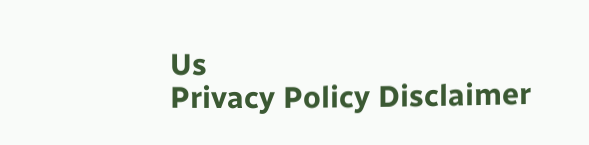Us
Privacy Policy Disclaimer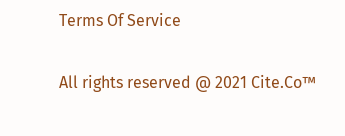Terms Of Service

All rights reserved @ 2021 Cite.Co™